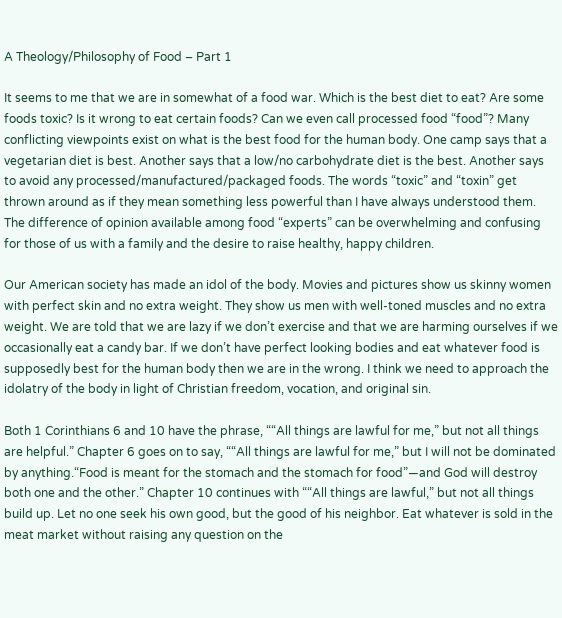A Theology/Philosophy of Food – Part 1

It seems to me that we are in somewhat of a food war. Which is the best diet to eat? Are some foods toxic? Is it wrong to eat certain foods? Can we even call processed food “food”? Many conflicting viewpoints exist on what is the best food for the human body. One camp says that a vegetarian diet is best. Another says that a low/no carbohydrate diet is the best. Another says to avoid any processed/manufactured/packaged foods. The words “toxic” and “toxin” get thrown around as if they mean something less powerful than I have always understood them. The difference of opinion available among food “experts” can be overwhelming and confusing for those of us with a family and the desire to raise healthy, happy children.

Our American society has made an idol of the body. Movies and pictures show us skinny women with perfect skin and no extra weight. They show us men with well-toned muscles and no extra weight. We are told that we are lazy if we don’t exercise and that we are harming ourselves if we occasionally eat a candy bar. If we don’t have perfect looking bodies and eat whatever food is supposedly best for the human body then we are in the wrong. I think we need to approach the idolatry of the body in light of Christian freedom, vocation, and original sin.

Both 1 Corinthians 6 and 10 have the phrase, ““All things are lawful for me,” but not all things are helpful.” Chapter 6 goes on to say, ““All things are lawful for me,” but I will not be dominated by anything.“Food is meant for the stomach and the stomach for food”—and God will destroy both one and the other.” Chapter 10 continues with ““All things are lawful,” but not all things build up. Let no one seek his own good, but the good of his neighbor. Eat whatever is sold in the meat market without raising any question on the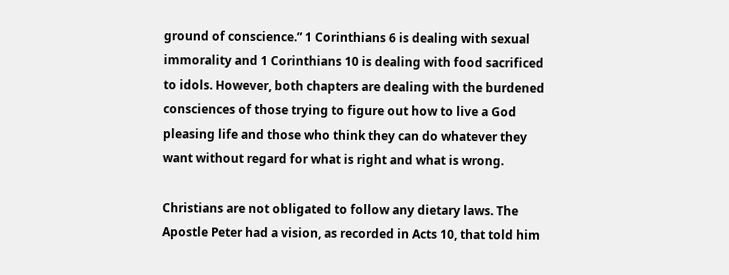ground of conscience.” 1 Corinthians 6 is dealing with sexual immorality and 1 Corinthians 10 is dealing with food sacrificed to idols. However, both chapters are dealing with the burdened consciences of those trying to figure out how to live a God pleasing life and those who think they can do whatever they want without regard for what is right and what is wrong.

Christians are not obligated to follow any dietary laws. The Apostle Peter had a vision, as recorded in Acts 10, that told him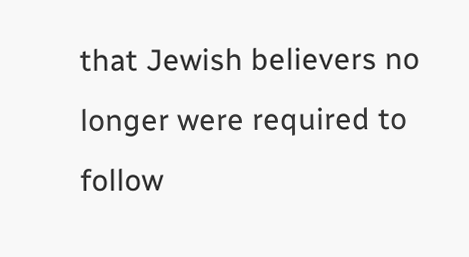that Jewish believers no longer were required to follow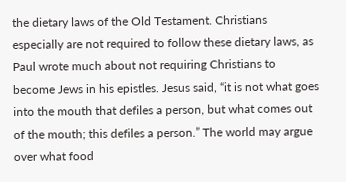the dietary laws of the Old Testament. Christians especially are not required to follow these dietary laws, as Paul wrote much about not requiring Christians to become Jews in his epistles. Jesus said, “it is not what goes into the mouth that defiles a person, but what comes out of the mouth; this defiles a person.” The world may argue over what food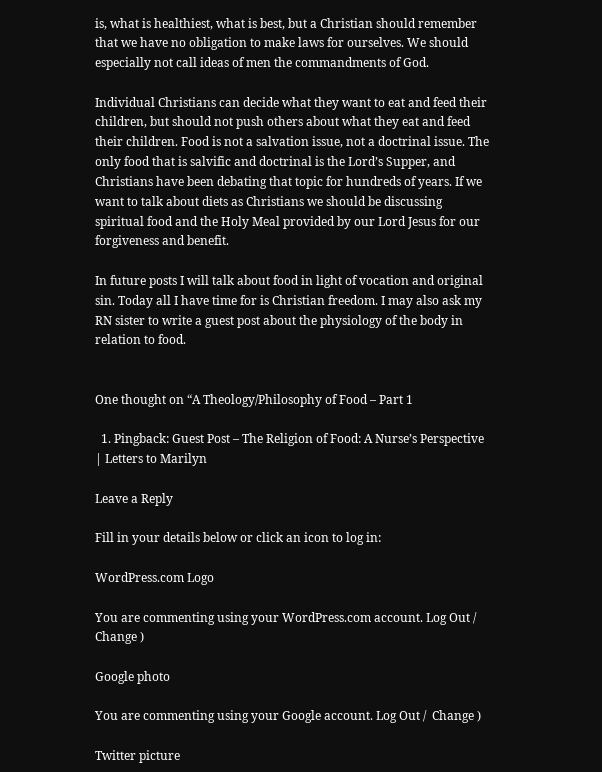is, what is healthiest, what is best, but a Christian should remember that we have no obligation to make laws for ourselves. We should especially not call ideas of men the commandments of God.

Individual Christians can decide what they want to eat and feed their children, but should not push others about what they eat and feed their children. Food is not a salvation issue, not a doctrinal issue. The only food that is salvific and doctrinal is the Lord’s Supper, and Christians have been debating that topic for hundreds of years. If we want to talk about diets as Christians we should be discussing spiritual food and the Holy Meal provided by our Lord Jesus for our forgiveness and benefit.

In future posts I will talk about food in light of vocation and original sin. Today all I have time for is Christian freedom. I may also ask my RN sister to write a guest post about the physiology of the body in relation to food.


One thought on “A Theology/Philosophy of Food – Part 1

  1. Pingback: Guest Post – The Religion of Food: A Nurse’s Perspective | Letters to Marilyn

Leave a Reply

Fill in your details below or click an icon to log in:

WordPress.com Logo

You are commenting using your WordPress.com account. Log Out /  Change )

Google photo

You are commenting using your Google account. Log Out /  Change )

Twitter picture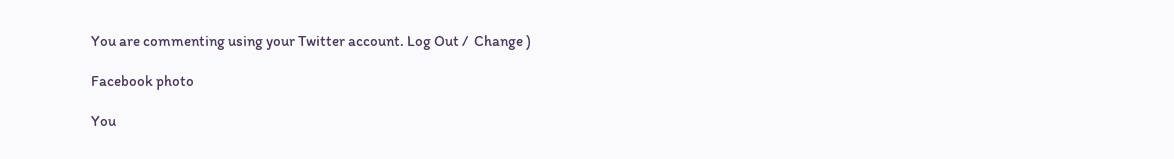You are commenting using your Twitter account. Log Out /  Change )

Facebook photo

You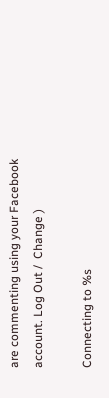are commenting using your Facebook account. Log Out /  Change )

Connecting to %s